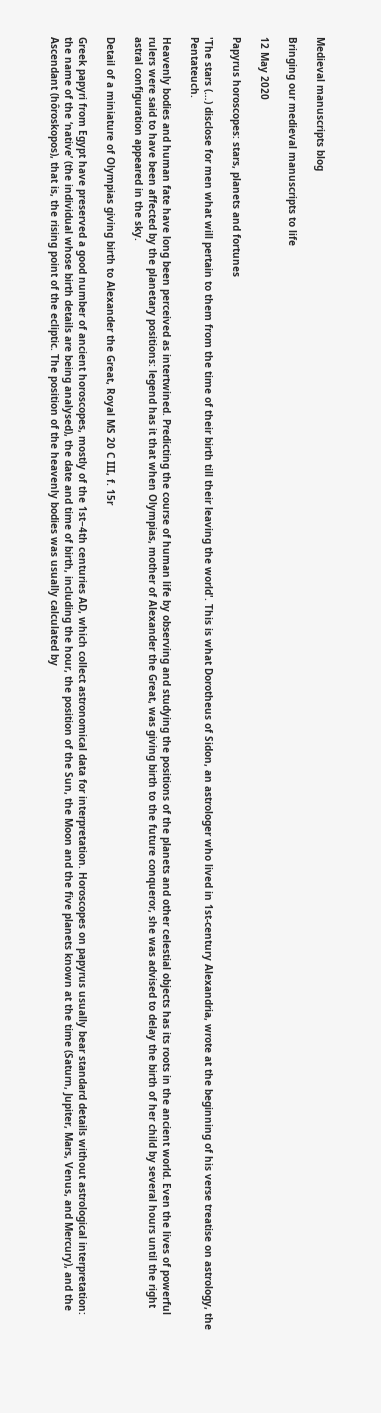Medieval manuscripts blog

Bringing our medieval manuscripts to life

12 May 2020

Papyrus horoscopes: stars, planets and fortunes

'The stars (…) disclose for men what will pertain to them from the time of their birth till their leaving the world'. This is what Dorotheus of Sidon, an astrologer who lived in 1st-century Alexandria, wrote at the beginning of his verse treatise on astrology, the Pentateuch.

Heavenly bodies and human fate have long been perceived as intertwined. Predicting the course of human life by observing and studying the positions of the planets and other celestial objects has its roots in the ancient world. Even the lives of powerful rulers were said to have been affected by the planetary positions: legend has it that when Olympias, mother of Alexander the Great, was giving birth to the future conqueror, she was advised to delay the birth of her child by several hours until the right astral configuration appeared in the sky.

Detail of a miniature of Olympias giving birth to Alexander the Great, Royal MS 20 C III, f. 15r

Greek papyri from Egypt have preserved a good number of ancient horoscopes, mostly of the 1st−4th centuries AD, which collect astronomical data for interpretation. Horoscopes on papyrus usually bear standard details without astrological interpretation: the name of the ‘native’ (the individual whose birth details are being analysed), the date and time of birth, including the hour, the position of the Sun, the Moon and the five planets known at the time (Saturn, Jupiter, Mars, Venus, and Mercury), and the Ascendant (hôroskopos), that is, the rising point of the ecliptic. The position of the heavenly bodies was usually calculated by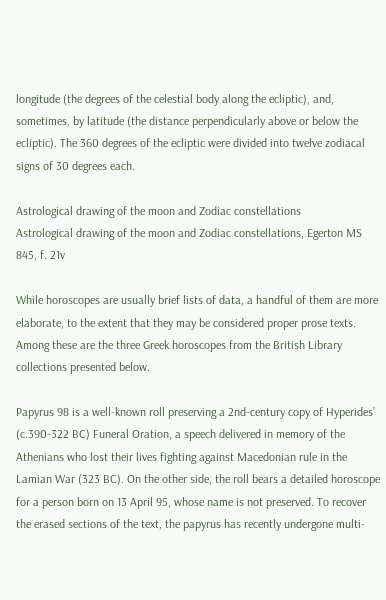longitude (the degrees of the celestial body along the ecliptic), and, sometimes, by latitude (the distance perpendicularly above or below the ecliptic). The 360 degrees of the ecliptic were divided into twelve zodiacal signs of 30 degrees each.

Astrological drawing of the moon and Zodiac constellations
Astrological drawing of the moon and Zodiac constellations, Egerton MS 845, f. 21v

While horoscopes are usually brief lists of data, a handful of them are more elaborate, to the extent that they may be considered proper prose texts. Among these are the three Greek horoscopes from the British Library collections presented below.

Papyrus 98 is a well-known roll preserving a 2nd-century copy of Hyperides’ (c.390-322 BC) Funeral Oration, a speech delivered in memory of the Athenians who lost their lives fighting against Macedonian rule in the Lamian War (323 BC). On the other side, the roll bears a detailed horoscope for a person born on 13 April 95, whose name is not preserved. To recover the erased sections of the text, the papyrus has recently undergone multi-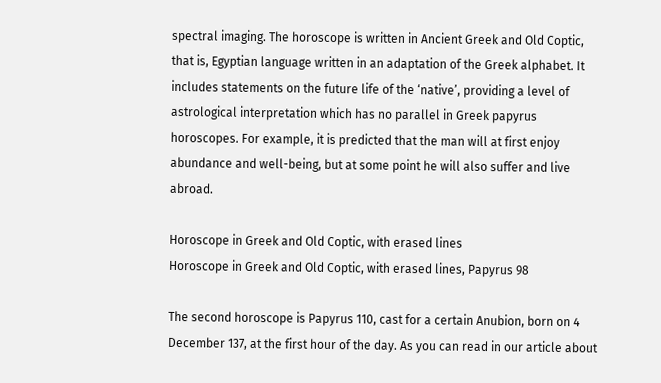spectral imaging. The horoscope is written in Ancient Greek and Old Coptic, that is, Egyptian language written in an adaptation of the Greek alphabet. It includes statements on the future life of the ‘native’, providing a level of astrological interpretation which has no parallel in Greek papyrus horoscopes. For example, it is predicted that the man will at first enjoy abundance and well-being, but at some point he will also suffer and live abroad.

Horoscope in Greek and Old Coptic, with erased lines
Horoscope in Greek and Old Coptic, with erased lines, Papyrus 98

The second horoscope is Papyrus 110, cast for a certain Anubion, born on 4 December 137, at the first hour of the day. As you can read in our article about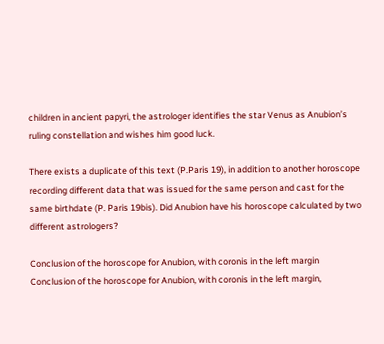children in ancient papyri, the astrologer identifies the star Venus as Anubion’s ruling constellation and wishes him good luck.

There exists a duplicate of this text (P.Paris 19), in addition to another horoscope recording different data that was issued for the same person and cast for the same birthdate (P. Paris 19bis). Did Anubion have his horoscope calculated by two different astrologers?

Conclusion of the horoscope for Anubion, with coronis in the left margin
Conclusion of the horoscope for Anubion, with coronis in the left margin,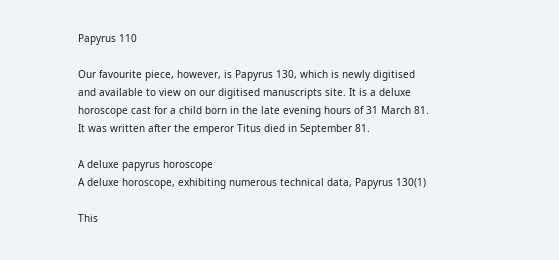Papyrus 110

Our favourite piece, however, is Papyrus 130, which is newly digitised and available to view on our digitised manuscripts site. It is a deluxe horoscope cast for a child born in the late evening hours of 31 March 81. It was written after the emperor Titus died in September 81.

A deluxe papyrus horoscope
A deluxe horoscope, exhibiting numerous technical data, Papyrus 130(1)

This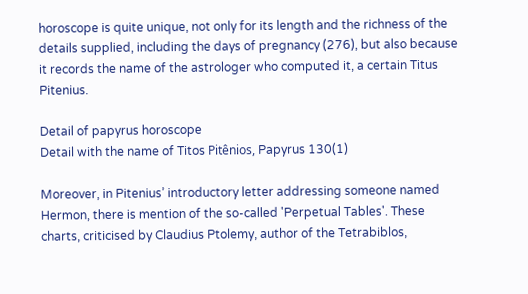horoscope is quite unique, not only for its length and the richness of the details supplied, including the days of pregnancy (276), but also because it records the name of the astrologer who computed it, a certain Titus Pitenius.

Detail of papyrus horoscope
Detail with the name of Titos Pitênios, Papyrus 130(1)

Moreover, in Pitenius’ introductory letter addressing someone named Hermon, there is mention of the so-called 'Perpetual Tables'. These charts, criticised by Claudius Ptolemy, author of the Tetrabiblos,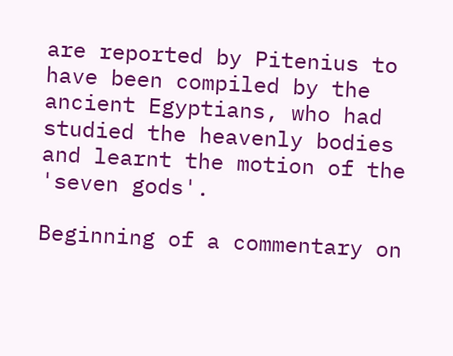are reported by Pitenius to have been compiled by the ancient Egyptians, who had studied the heavenly bodies and learnt the motion of the 'seven gods'.

Beginning of a commentary on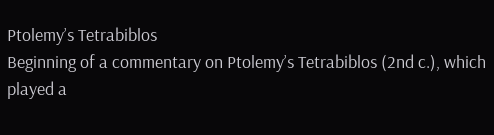Ptolemy’s Tetrabiblos
Beginning of a commentary on Ptolemy’s Tetrabiblos (2nd c.), which played a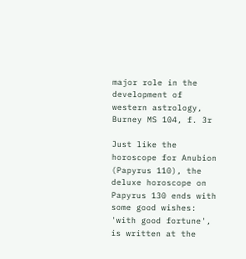major role in the development of western astrology, Burney MS 104, f. 3r

Just like the horoscope for Anubion (Papyrus 110), the deluxe horoscope on Papyrus 130 ends with some good wishes: 'with good fortune', is written at the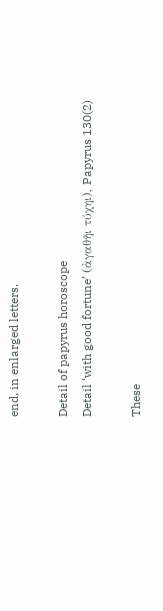end, in enlarged letters.

Detail of papyrus horoscope
Detail ‘with good fortune’ (ἀγαθῆι τύχηι), Papyrus 130(2)

These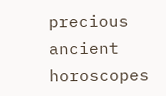precious ancient horoscopes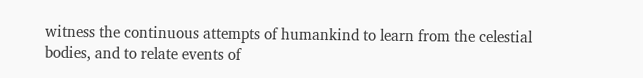witness the continuous attempts of humankind to learn from the celestial bodies, and to relate events of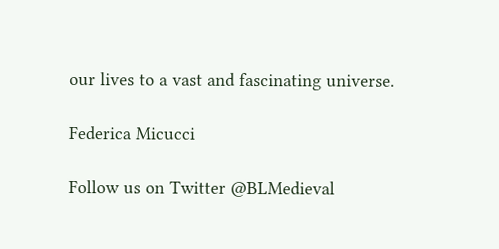our lives to a vast and fascinating universe.

Federica Micucci

Follow us on Twitter @BLMedieval